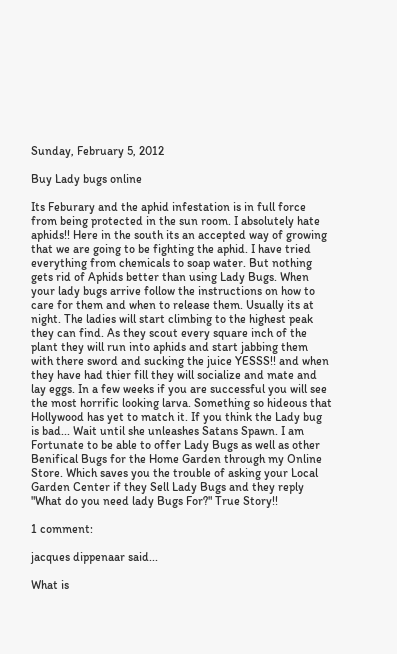Sunday, February 5, 2012

Buy Lady bugs online

Its Feburary and the aphid infestation is in full force from being protected in the sun room. I absolutely hate aphids!! Here in the south its an accepted way of growing that we are going to be fighting the aphid. I have tried everything from chemicals to soap water. But nothing gets rid of Aphids better than using Lady Bugs. When your lady bugs arrive follow the instructions on how to care for them and when to release them. Usually its at night. The ladies will start climbing to the highest peak they can find. As they scout every square inch of the plant they will run into aphids and start jabbing them with there sword and sucking the juice YESSS!! and when they have had thier fill they will socialize and mate and lay eggs. In a few weeks if you are successful you will see the most horrific looking larva. Something so hideous that Hollywood has yet to match it. If you think the Lady bug is bad... Wait until she unleashes Satans Spawn. I am Fortunate to be able to offer Lady Bugs as well as other Benifical Bugs for the Home Garden through my Online Store. Which saves you the trouble of asking your Local Garden Center if they Sell Lady Bugs and they reply "What do you need lady Bugs For?" True Story!!

1 comment:

jacques dippenaar said...

What is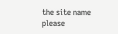the site name please